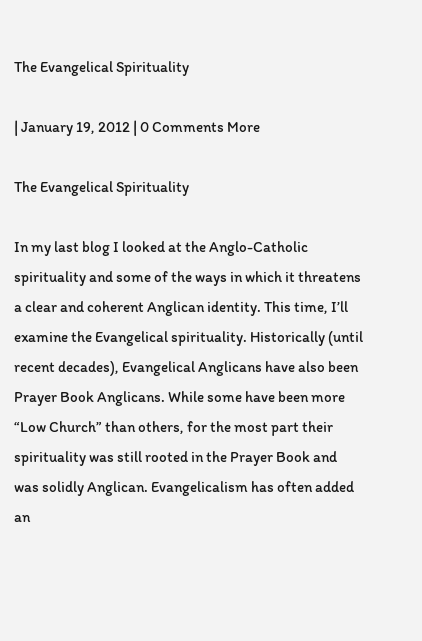The Evangelical Spirituality

| January 19, 2012 | 0 Comments More

The Evangelical Spirituality

In my last blog I looked at the Anglo-Catholic spirituality and some of the ways in which it threatens a clear and coherent Anglican identity. This time, I’ll examine the Evangelical spirituality. Historically (until recent decades), Evangelical Anglicans have also been Prayer Book Anglicans. While some have been more “Low Church” than others, for the most part their spirituality was still rooted in the Prayer Book and was solidly Anglican. Evangelicalism has often added an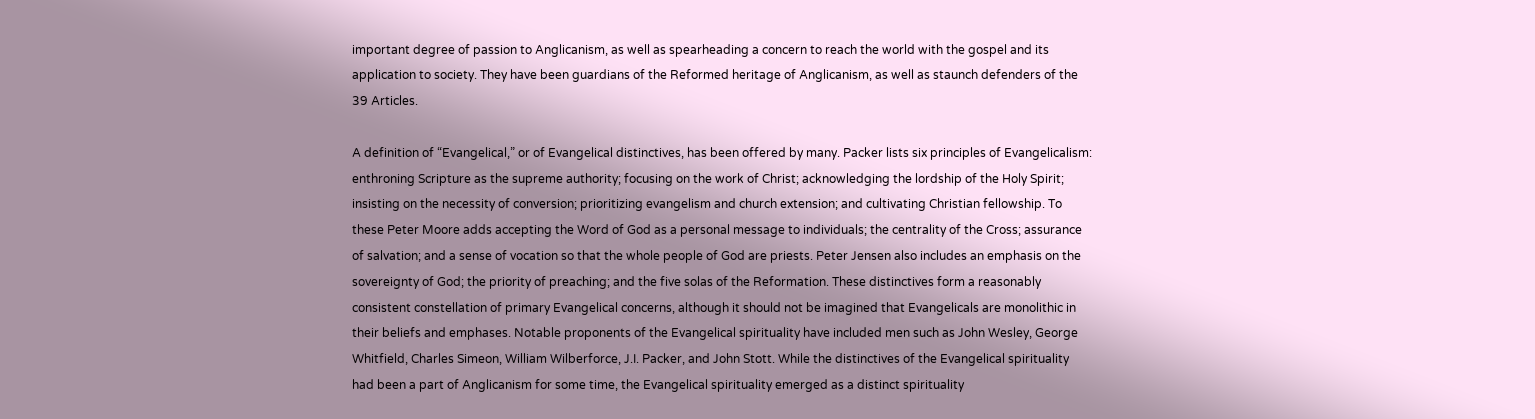important degree of passion to Anglicanism, as well as spearheading a concern to reach the world with the gospel and its application to society. They have been guardians of the Reformed heritage of Anglicanism, as well as staunch defenders of the 39 Articles.

A definition of “Evangelical,” or of Evangelical distinctives, has been offered by many. Packer lists six principles of Evangelicalism: enthroning Scripture as the supreme authority; focusing on the work of Christ; acknowledging the lordship of the Holy Spirit; insisting on the necessity of conversion; prioritizing evangelism and church extension; and cultivating Christian fellowship. To these Peter Moore adds accepting the Word of God as a personal message to individuals; the centrality of the Cross; assurance of salvation; and a sense of vocation so that the whole people of God are priests. Peter Jensen also includes an emphasis on the sovereignty of God; the priority of preaching; and the five solas of the Reformation. These distinctives form a reasonably consistent constellation of primary Evangelical concerns, although it should not be imagined that Evangelicals are monolithic in their beliefs and emphases. Notable proponents of the Evangelical spirituality have included men such as John Wesley, George Whitfield, Charles Simeon, William Wilberforce, J.I. Packer, and John Stott. While the distinctives of the Evangelical spirituality had been a part of Anglicanism for some time, the Evangelical spirituality emerged as a distinct spirituality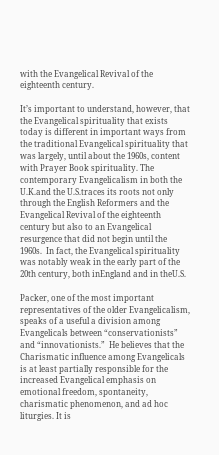with the Evangelical Revival of the eighteenth century.

It’s important to understand, however, that the Evangelical spirituality that exists today is different in important ways from the traditional Evangelical spirituality that was largely, until about the 1960s, content with Prayer Book spirituality. The contemporary Evangelicalism in both the U.K.and the U.S.traces its roots not only through the English Reformers and the Evangelical Revival of the eighteenth century but also to an Evangelical resurgence that did not begin until the 1960s.  In fact, the Evangelical spirituality was notably weak in the early part of the 20th century, both inEngland and in theU.S.

Packer, one of the most important representatives of the older Evangelicalism, speaks of a useful a division among Evangelicals between “conservationists” and “innovationists.”  He believes that the Charismatic influence among Evangelicals is at least partially responsible for the increased Evangelical emphasis on emotional freedom, spontaneity, charismatic phenomenon, and ad hoc liturgies. It is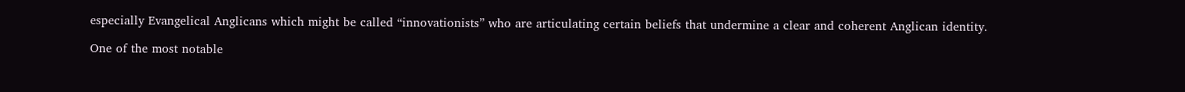especially Evangelical Anglicans which might be called “innovationists” who are articulating certain beliefs that undermine a clear and coherent Anglican identity.

One of the most notable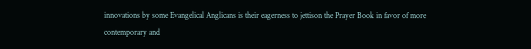innovations by some Evangelical Anglicans is their eagerness to jettison the Prayer Book in favor of more contemporary and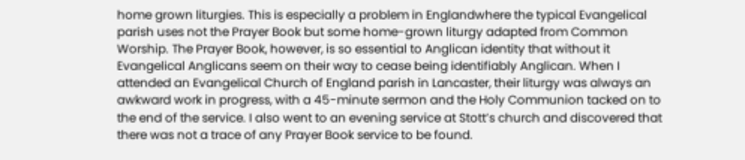home grown liturgies. This is especially a problem in Englandwhere the typical Evangelical parish uses not the Prayer Book but some home-grown liturgy adapted from Common Worship. The Prayer Book, however, is so essential to Anglican identity that without it Evangelical Anglicans seem on their way to cease being identifiably Anglican. When I attended an Evangelical Church of England parish in Lancaster, their liturgy was always an awkward work in progress, with a 45-minute sermon and the Holy Communion tacked on to the end of the service. I also went to an evening service at Stott’s church and discovered that there was not a trace of any Prayer Book service to be found.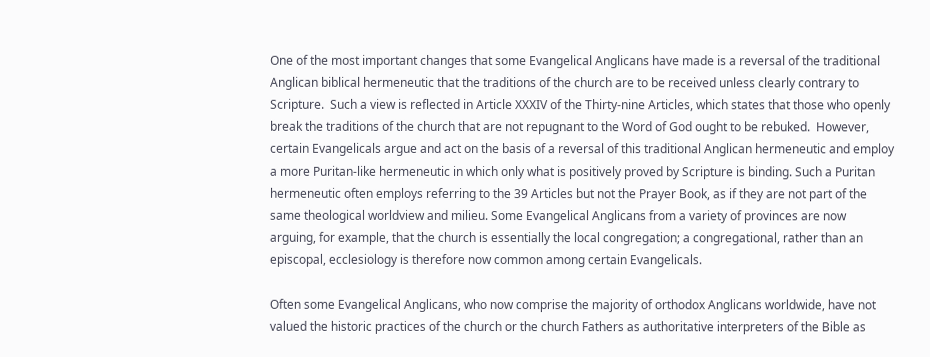One of the most important changes that some Evangelical Anglicans have made is a reversal of the traditional Anglican biblical hermeneutic that the traditions of the church are to be received unless clearly contrary to Scripture.  Such a view is reflected in Article XXXIV of the Thirty-nine Articles, which states that those who openly break the traditions of the church that are not repugnant to the Word of God ought to be rebuked.  However, certain Evangelicals argue and act on the basis of a reversal of this traditional Anglican hermeneutic and employ a more Puritan-like hermeneutic in which only what is positively proved by Scripture is binding. Such a Puritan hermeneutic often employs referring to the 39 Articles but not the Prayer Book, as if they are not part of the same theological worldview and milieu. Some Evangelical Anglicans from a variety of provinces are now arguing, for example, that the church is essentially the local congregation; a congregational, rather than an episcopal, ecclesiology is therefore now common among certain Evangelicals.

Often some Evangelical Anglicans, who now comprise the majority of orthodox Anglicans worldwide, have not valued the historic practices of the church or the church Fathers as authoritative interpreters of the Bible as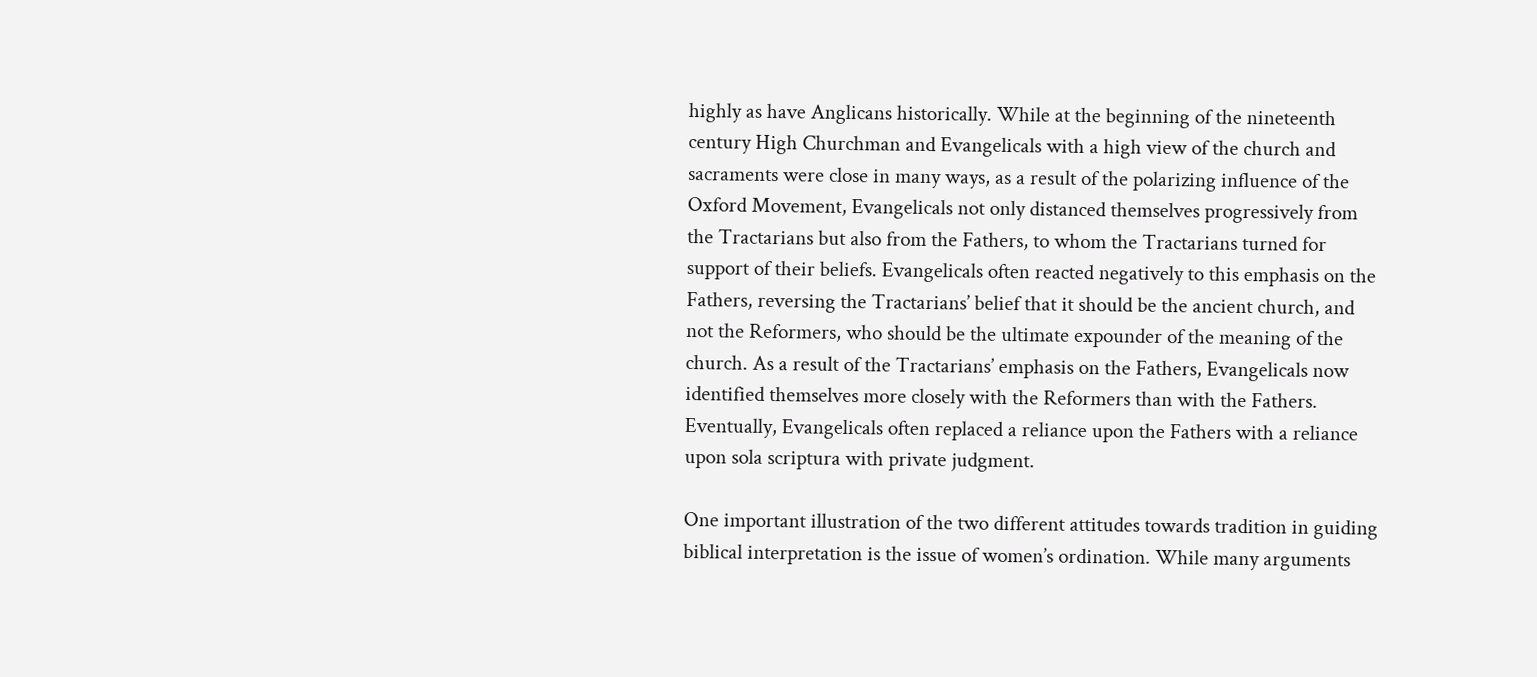highly as have Anglicans historically. While at the beginning of the nineteenth century High Churchman and Evangelicals with a high view of the church and sacraments were close in many ways, as a result of the polarizing influence of the Oxford Movement, Evangelicals not only distanced themselves progressively from the Tractarians but also from the Fathers, to whom the Tractarians turned for support of their beliefs. Evangelicals often reacted negatively to this emphasis on the Fathers, reversing the Tractarians’ belief that it should be the ancient church, and not the Reformers, who should be the ultimate expounder of the meaning of the church. As a result of the Tractarians’ emphasis on the Fathers, Evangelicals now identified themselves more closely with the Reformers than with the Fathers.  Eventually, Evangelicals often replaced a reliance upon the Fathers with a reliance upon sola scriptura with private judgment.

One important illustration of the two different attitudes towards tradition in guiding biblical interpretation is the issue of women’s ordination. While many arguments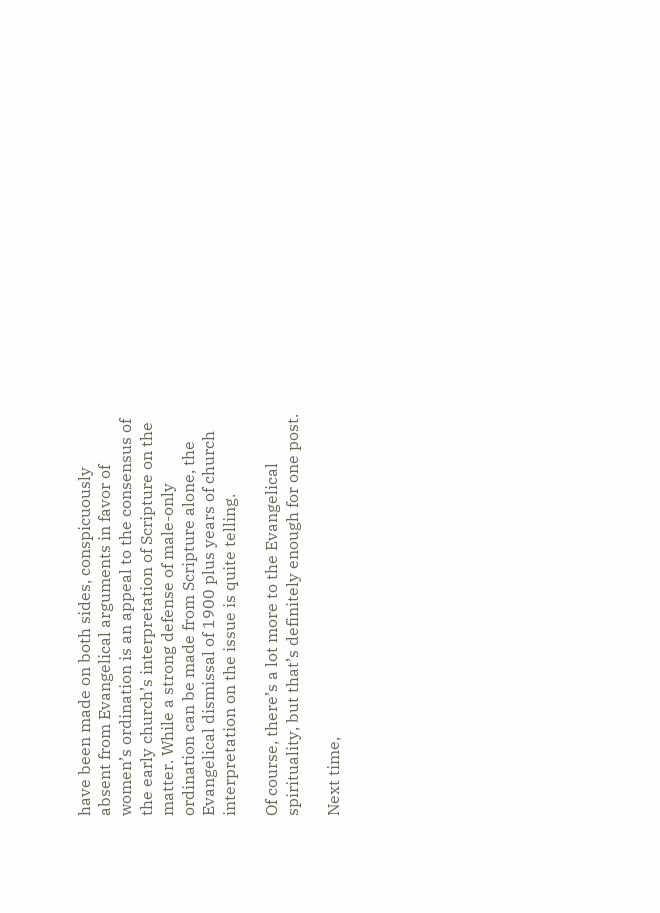have been made on both sides, conspicuously absent from Evangelical arguments in favor of women’s ordination is an appeal to the consensus of the early church’s interpretation of Scripture on the matter. While a strong defense of male-only ordination can be made from Scripture alone, the Evangelical dismissal of 1900 plus years of church interpretation on the issue is quite telling.

Of course, there’s a lot more to the Evangelical spirituality, but that’s definitely enough for one post.

Next time,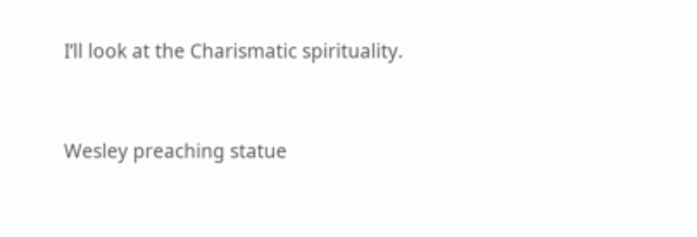I’ll look at the Charismatic spirituality.


Wesley preaching statue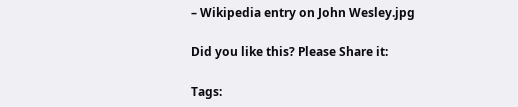– Wikipedia entry on John Wesley.jpg

Did you like this? Please Share it:

Tags: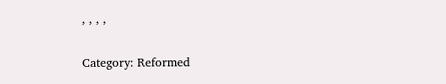, , , ,

Category: Reformed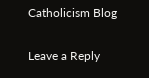Catholicism Blog

Leave a Reply